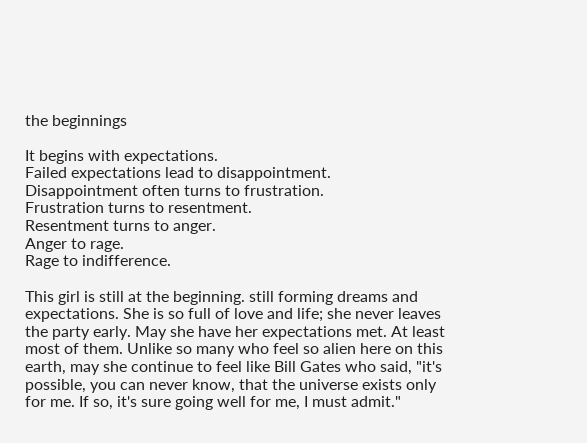the beginnings

It begins with expectations.
Failed expectations lead to disappointment.
Disappointment often turns to frustration.
Frustration turns to resentment.
Resentment turns to anger.
Anger to rage.
Rage to indifference.

This girl is still at the beginning. still forming dreams and expectations. She is so full of love and life; she never leaves the party early. May she have her expectations met. At least most of them. Unlike so many who feel so alien here on this earth, may she continue to feel like Bill Gates who said, "it's possible, you can never know, that the universe exists only for me. If so, it's sure going well for me, I must admit."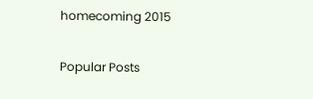homecoming 2015


Popular Posts